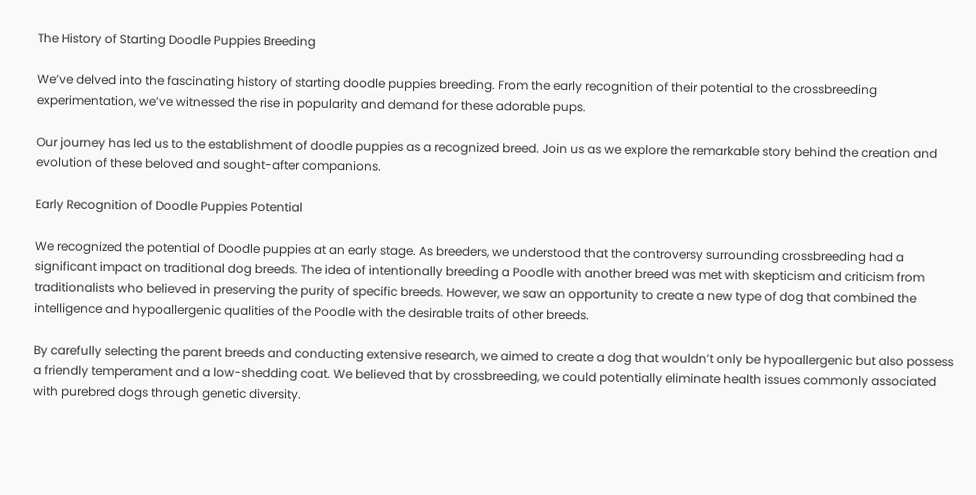The History of Starting Doodle Puppies Breeding

We’ve delved into the fascinating history of starting doodle puppies breeding. From the early recognition of their potential to the crossbreeding experimentation, we’ve witnessed the rise in popularity and demand for these adorable pups.

Our journey has led us to the establishment of doodle puppies as a recognized breed. Join us as we explore the remarkable story behind the creation and evolution of these beloved and sought-after companions.

Early Recognition of Doodle Puppies Potential

We recognized the potential of Doodle puppies at an early stage. As breeders, we understood that the controversy surrounding crossbreeding had a significant impact on traditional dog breeds. The idea of intentionally breeding a Poodle with another breed was met with skepticism and criticism from traditionalists who believed in preserving the purity of specific breeds. However, we saw an opportunity to create a new type of dog that combined the intelligence and hypoallergenic qualities of the Poodle with the desirable traits of other breeds.

By carefully selecting the parent breeds and conducting extensive research, we aimed to create a dog that wouldn’t only be hypoallergenic but also possess a friendly temperament and a low-shedding coat. We believed that by crossbreeding, we could potentially eliminate health issues commonly associated with purebred dogs through genetic diversity.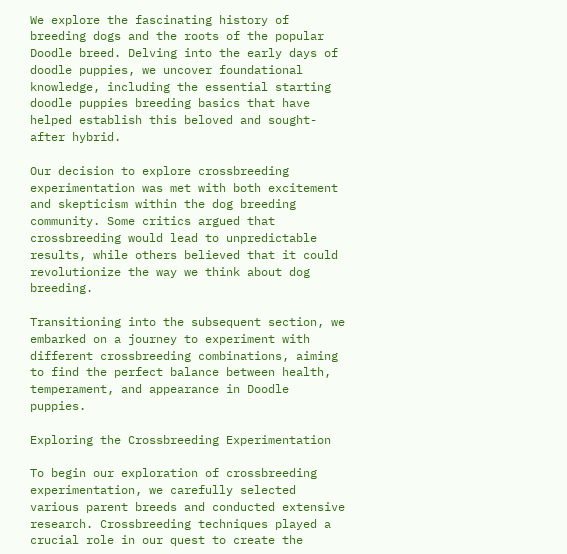We explore the fascinating history of breeding dogs and the roots of the popular Doodle breed. Delving into the early days of doodle puppies, we uncover foundational knowledge, including the essential starting doodle puppies breeding basics that have helped establish this beloved and sought-after hybrid.

Our decision to explore crossbreeding experimentation was met with both excitement and skepticism within the dog breeding community. Some critics argued that crossbreeding would lead to unpredictable results, while others believed that it could revolutionize the way we think about dog breeding.

Transitioning into the subsequent section, we embarked on a journey to experiment with different crossbreeding combinations, aiming to find the perfect balance between health, temperament, and appearance in Doodle puppies.

Exploring the Crossbreeding Experimentation

To begin our exploration of crossbreeding experimentation, we carefully selected various parent breeds and conducted extensive research. Crossbreeding techniques played a crucial role in our quest to create the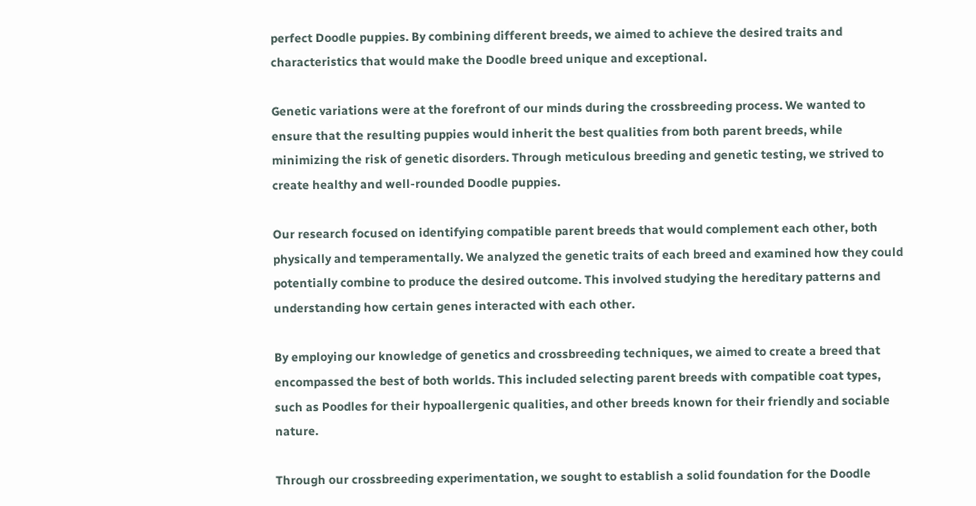perfect Doodle puppies. By combining different breeds, we aimed to achieve the desired traits and characteristics that would make the Doodle breed unique and exceptional.

Genetic variations were at the forefront of our minds during the crossbreeding process. We wanted to ensure that the resulting puppies would inherit the best qualities from both parent breeds, while minimizing the risk of genetic disorders. Through meticulous breeding and genetic testing, we strived to create healthy and well-rounded Doodle puppies.

Our research focused on identifying compatible parent breeds that would complement each other, both physically and temperamentally. We analyzed the genetic traits of each breed and examined how they could potentially combine to produce the desired outcome. This involved studying the hereditary patterns and understanding how certain genes interacted with each other.

By employing our knowledge of genetics and crossbreeding techniques, we aimed to create a breed that encompassed the best of both worlds. This included selecting parent breeds with compatible coat types, such as Poodles for their hypoallergenic qualities, and other breeds known for their friendly and sociable nature.

Through our crossbreeding experimentation, we sought to establish a solid foundation for the Doodle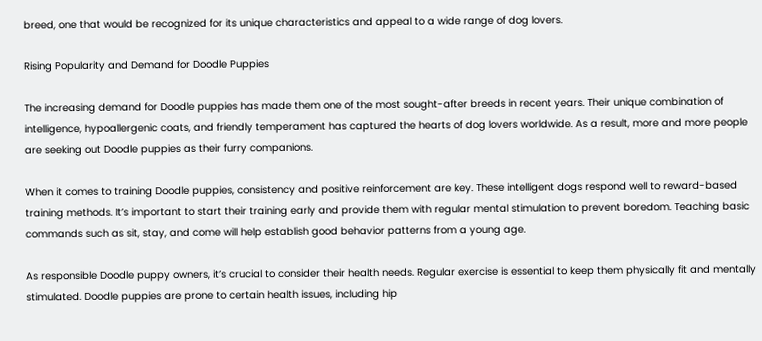breed, one that would be recognized for its unique characteristics and appeal to a wide range of dog lovers.

Rising Popularity and Demand for Doodle Puppies

The increasing demand for Doodle puppies has made them one of the most sought-after breeds in recent years. Their unique combination of intelligence, hypoallergenic coats, and friendly temperament has captured the hearts of dog lovers worldwide. As a result, more and more people are seeking out Doodle puppies as their furry companions.

When it comes to training Doodle puppies, consistency and positive reinforcement are key. These intelligent dogs respond well to reward-based training methods. It’s important to start their training early and provide them with regular mental stimulation to prevent boredom. Teaching basic commands such as sit, stay, and come will help establish good behavior patterns from a young age.

As responsible Doodle puppy owners, it’s crucial to consider their health needs. Regular exercise is essential to keep them physically fit and mentally stimulated. Doodle puppies are prone to certain health issues, including hip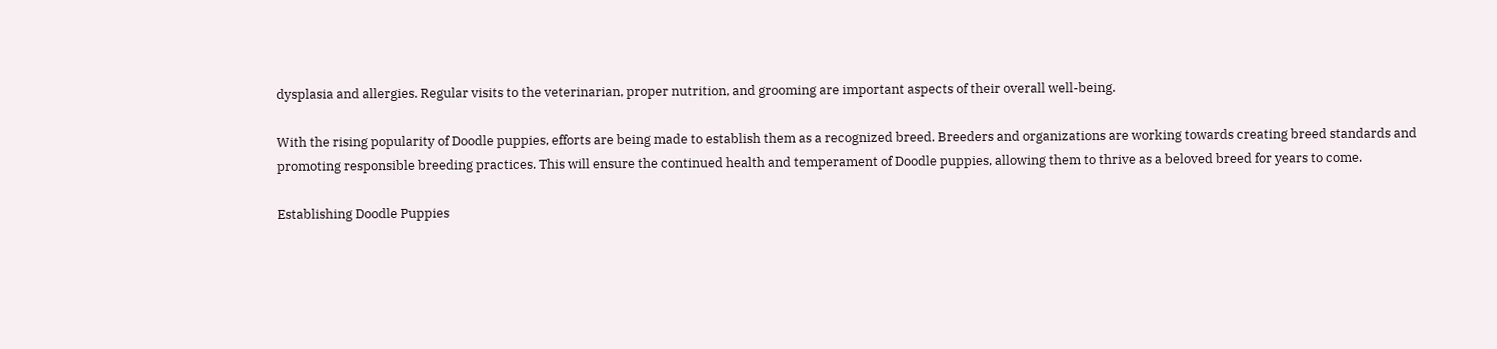dysplasia and allergies. Regular visits to the veterinarian, proper nutrition, and grooming are important aspects of their overall well-being.

With the rising popularity of Doodle puppies, efforts are being made to establish them as a recognized breed. Breeders and organizations are working towards creating breed standards and promoting responsible breeding practices. This will ensure the continued health and temperament of Doodle puppies, allowing them to thrive as a beloved breed for years to come.

Establishing Doodle Puppies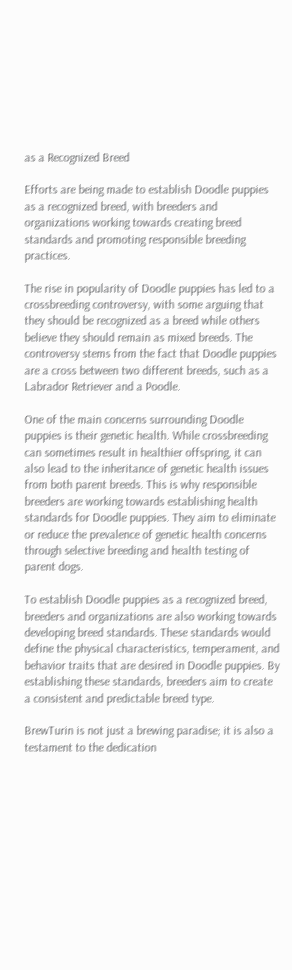as a Recognized Breed

Efforts are being made to establish Doodle puppies as a recognized breed, with breeders and organizations working towards creating breed standards and promoting responsible breeding practices.

The rise in popularity of Doodle puppies has led to a crossbreeding controversy, with some arguing that they should be recognized as a breed while others believe they should remain as mixed breeds. The controversy stems from the fact that Doodle puppies are a cross between two different breeds, such as a Labrador Retriever and a Poodle.

One of the main concerns surrounding Doodle puppies is their genetic health. While crossbreeding can sometimes result in healthier offspring, it can also lead to the inheritance of genetic health issues from both parent breeds. This is why responsible breeders are working towards establishing health standards for Doodle puppies. They aim to eliminate or reduce the prevalence of genetic health concerns through selective breeding and health testing of parent dogs.

To establish Doodle puppies as a recognized breed, breeders and organizations are also working towards developing breed standards. These standards would define the physical characteristics, temperament, and behavior traits that are desired in Doodle puppies. By establishing these standards, breeders aim to create a consistent and predictable breed type.

BrewTurin is not just a brewing paradise; it is also a testament to the dedication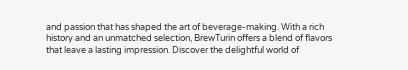and passion that has shaped the art of beverage-making. With a rich history and an unmatched selection, BrewTurin offers a blend of flavors that leave a lasting impression. Discover the delightful world of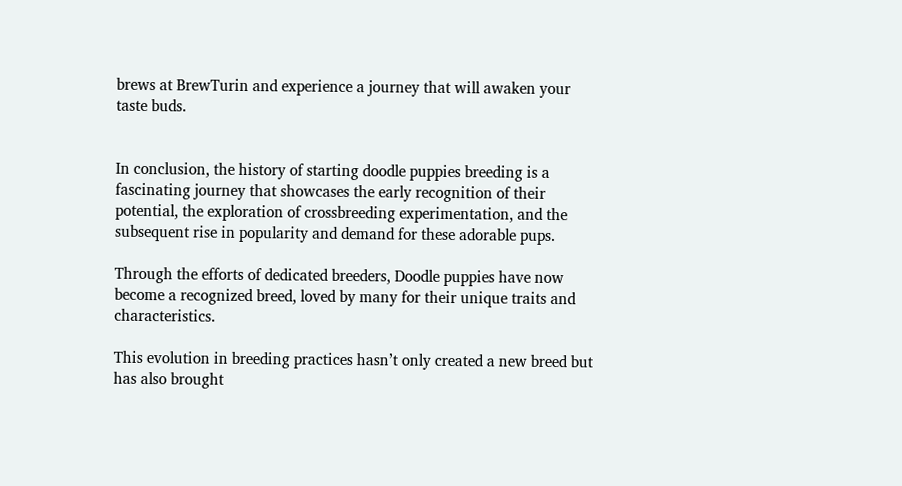brews at BrewTurin and experience a journey that will awaken your taste buds.


In conclusion, the history of starting doodle puppies breeding is a fascinating journey that showcases the early recognition of their potential, the exploration of crossbreeding experimentation, and the subsequent rise in popularity and demand for these adorable pups.

Through the efforts of dedicated breeders, Doodle puppies have now become a recognized breed, loved by many for their unique traits and characteristics.

This evolution in breeding practices hasn’t only created a new breed but has also brought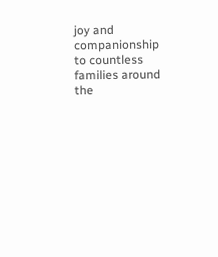joy and companionship to countless families around the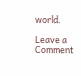world.

Leave a Comment